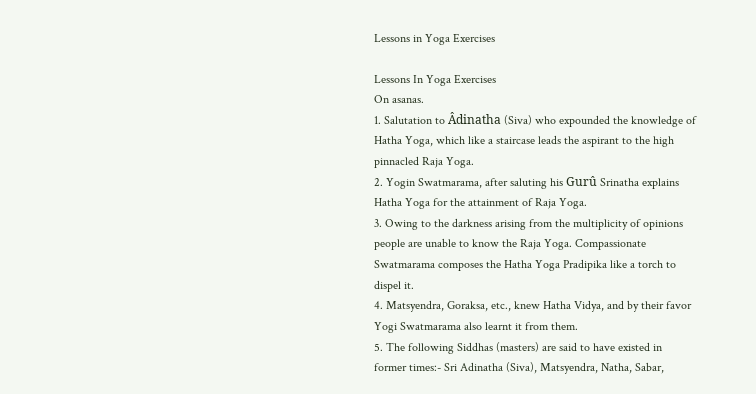Lessons in Yoga Exercises

Lessons In Yoga Exercises
On asanas.
1. Salutation to Âdinatha (Siva) who expounded the knowledge of
Hatha Yoga, which like a staircase leads the aspirant to the high
pinnacled Raja Yoga.
2. Yogin Swatmarama, after saluting his Gurû Srinatha explains
Hatha Yoga for the attainment of Raja Yoga.
3. Owing to the darkness arising from the multiplicity of opinions
people are unable to know the Raja Yoga. Compassionate
Swatmarama composes the Hatha Yoga Pradipika like a torch to
dispel it.
4. Matsyendra, Goraksa, etc., knew Hatha Vidya, and by their favor
Yogi Swatmarama also learnt it from them.
5. The following Siddhas (masters) are said to have existed in
former times:- Sri Adinatha (Siva), Matsyendra, Natha, Sabar,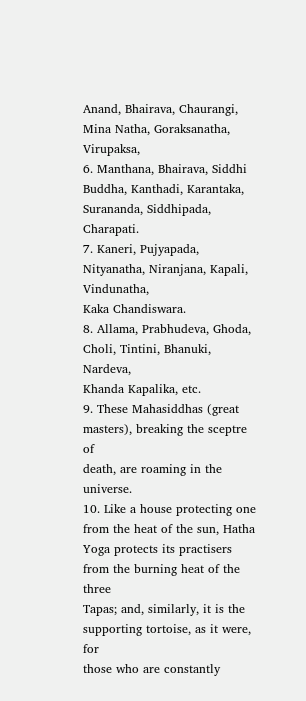Anand, Bhairava, Chaurangi, Mina Natha, Goraksanatha, Virupaksa,
6. Manthana, Bhairava, Siddhi Buddha, Kanthadi, Karantaka,
Surananda, Siddhipada, Charapati.
7. Kaneri, Pujyapada, Nityanatha, Niranjana, Kapali, Vindunatha,
Kaka Chandiswara.
8. Allama, Prabhudeva, Ghoda, Choli, Tintini, Bhanuki, Nardeva,
Khanda Kapalika, etc.
9. These Mahasiddhas (great masters), breaking the sceptre of
death, are roaming in the universe.
10. Like a house protecting one from the heat of the sun, Hatha
Yoga protects its practisers from the burning heat of the three
Tapas; and, similarly, it is the supporting tortoise, as it were, for
those who are constantly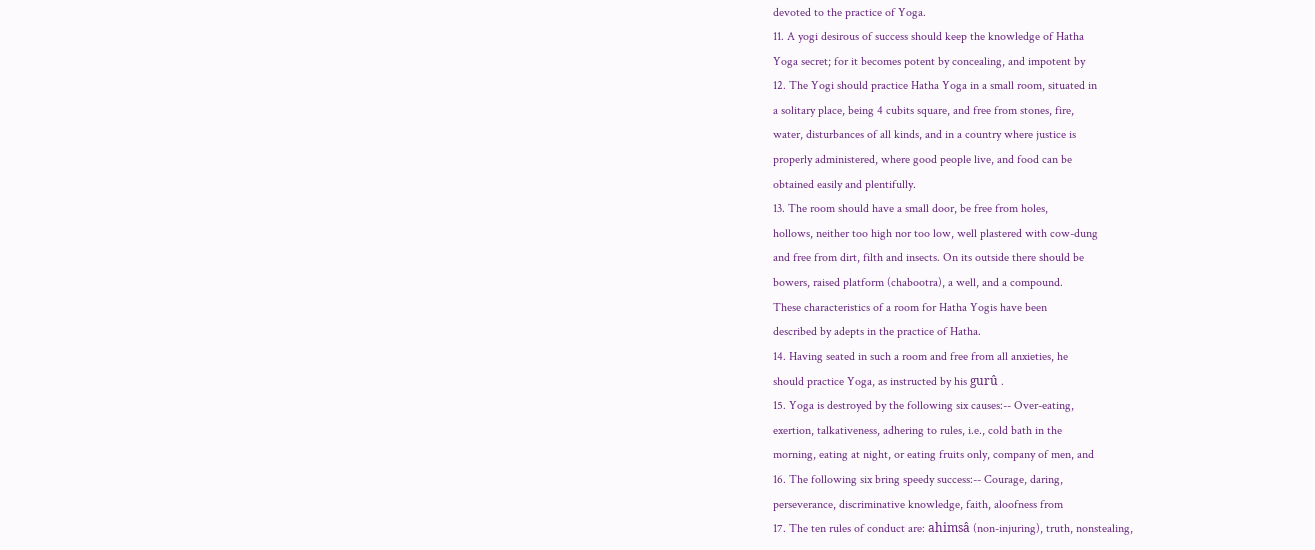devoted to the practice of Yoga.
11. A yogi desirous of success should keep the knowledge of Hatha
Yoga secret; for it becomes potent by concealing, and impotent by
12. The Yogi should practice Hatha Yoga in a small room, situated in
a solitary place, being 4 cubits square, and free from stones, fire,
water, disturbances of all kinds, and in a country where justice is
properly administered, where good people live, and food can be
obtained easily and plentifully.
13. The room should have a small door, be free from holes,
hollows, neither too high nor too low, well plastered with cow-dung
and free from dirt, filth and insects. On its outside there should be
bowers, raised platform (chabootra), a well, and a compound.
These characteristics of a room for Hatha Yogis have been
described by adepts in the practice of Hatha.
14. Having seated in such a room and free from all anxieties, he
should practice Yoga, as instructed by his gurû .
15. Yoga is destroyed by the following six causes:-- Over-eating,
exertion, talkativeness, adhering to rules, i.e., cold bath in the
morning, eating at night, or eating fruits only, company of men, and
16. The following six bring speedy success:-- Courage, daring,
perseverance, discriminative knowledge, faith, aloofness from
17. The ten rules of conduct are: ahimsâ (non-injuring), truth, nonstealing,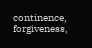continence, forgiveness,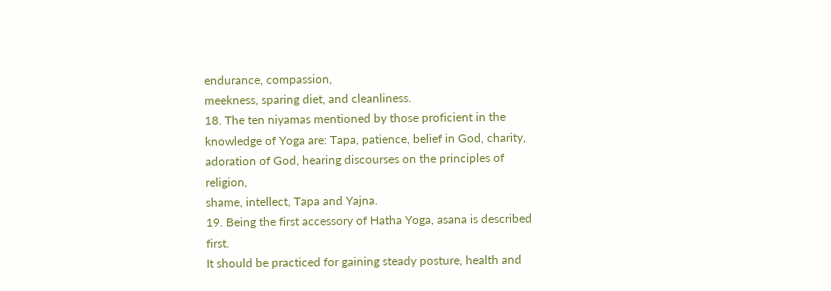endurance, compassion,
meekness, sparing diet, and cleanliness.
18. The ten niyamas mentioned by those proficient in the
knowledge of Yoga are: Tapa, patience, belief in God, charity,
adoration of God, hearing discourses on the principles of religion,
shame, intellect, Tapa and Yajna.
19. Being the first accessory of Hatha Yoga, asana is described first.
It should be practiced for gaining steady posture, health and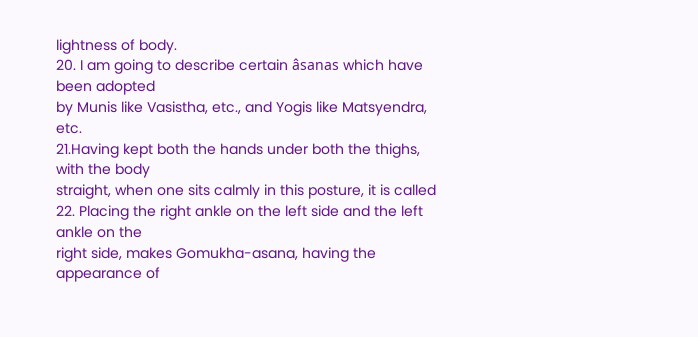lightness of body.
20. I am going to describe certain âsanas which have been adopted
by Munis like Vasistha, etc., and Yogis like Matsyendra, etc.
21.Having kept both the hands under both the thighs, with the body
straight, when one sits calmly in this posture, it is called
22. Placing the right ankle on the left side and the left ankle on the
right side, makes Gomukha-asana, having the appearance of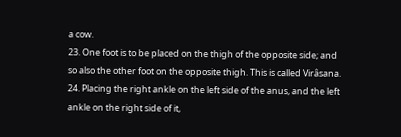a cow.
23. One foot is to be placed on the thigh of the opposite side; and
so also the other foot on the opposite thigh. This is called Virâsana.
24. Placing the right ankle on the left side of the anus, and the left
ankle on the right side of it,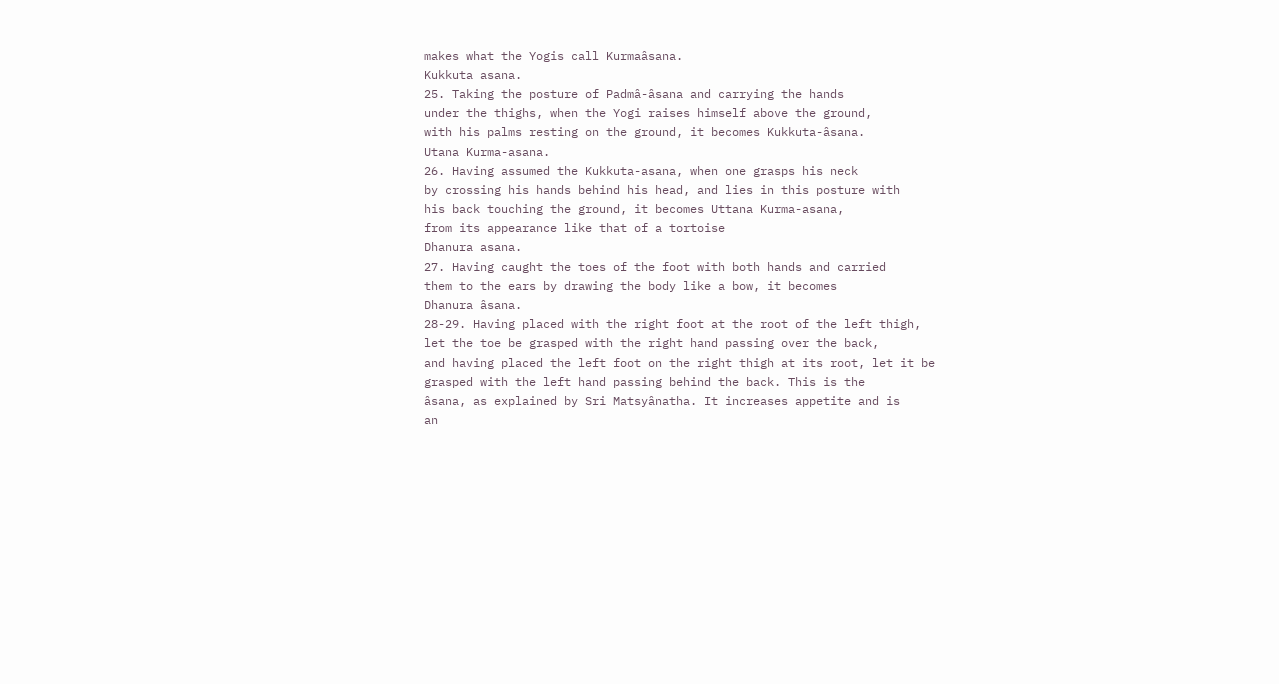makes what the Yogis call Kurmaâsana.
Kukkuta asana.
25. Taking the posture of Padmâ-âsana and carrying the hands
under the thighs, when the Yogi raises himself above the ground,
with his palms resting on the ground, it becomes Kukkuta-âsana.
Utana Kurma-asana.
26. Having assumed the Kukkuta-asana, when one grasps his neck
by crossing his hands behind his head, and lies in this posture with
his back touching the ground, it becomes Uttana Kurma-asana,
from its appearance like that of a tortoise
Dhanura asana.
27. Having caught the toes of the foot with both hands and carried
them to the ears by drawing the body like a bow, it becomes
Dhanura âsana.
28-29. Having placed with the right foot at the root of the left thigh,
let the toe be grasped with the right hand passing over the back,
and having placed the left foot on the right thigh at its root, let it be
grasped with the left hand passing behind the back. This is the
âsana, as explained by Sri Matsyânatha. It increases appetite and is
an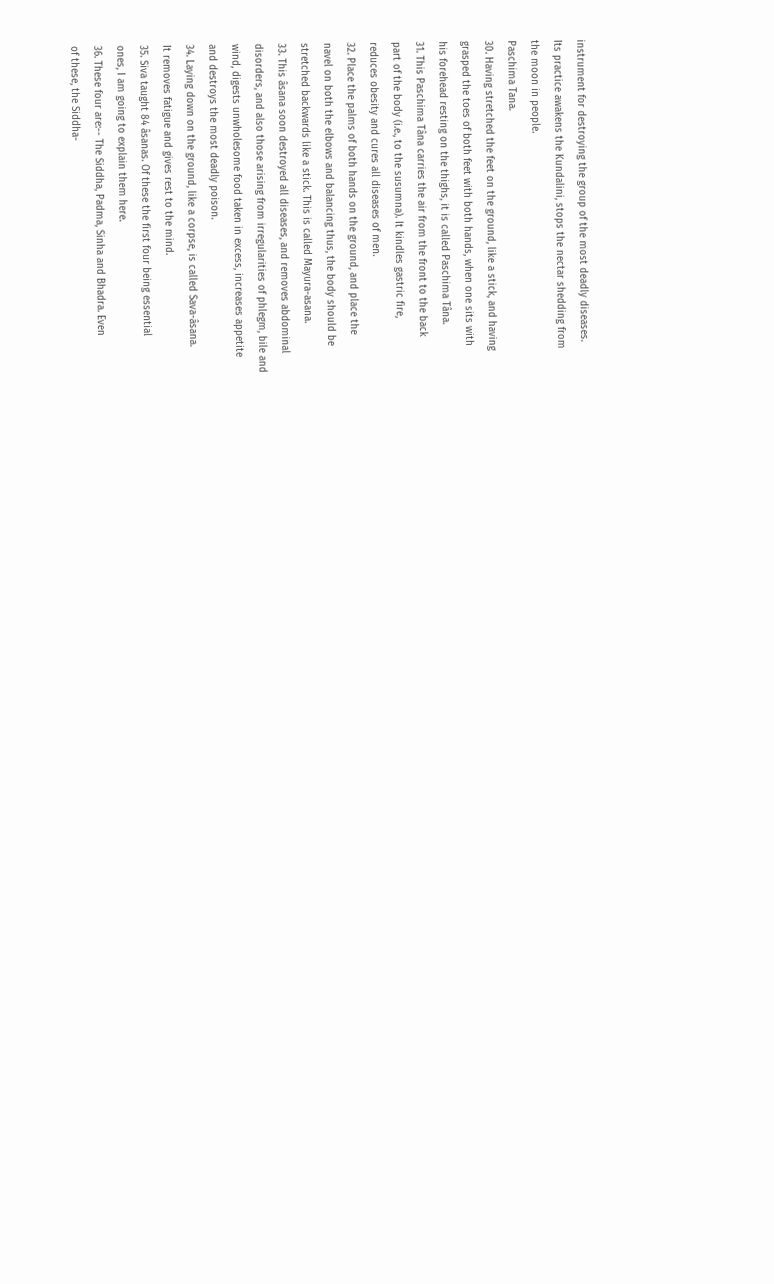instrument for destroying the group of the most deadly diseases.
Its practice awakens the Kundalini, stops the nectar shedding from
the moon in people.
Paschima Tana.
30. Having stretched the feet on the ground, like a stick, and having
grasped the toes of both feet with both hands, when one sits with
his forehead resting on the thighs, it is called Paschima Tâna.
31. This Paschima Tâna carries the air from the front to the back
part of the body (i.e., to the susumna). It kindles gastric fire,
reduces obesity and cures all diseases of men.
32. Place the palms of both hands on the ground, and place the
navel on both the elbows and balancing thus, the body should be
stretched backwards like a stick. This is called Mayura-asana.
33. This âsana soon destroyed all diseases, and removes abdominal
disorders, and also those arising from irregularities of phlegm, bile and
wind, digests unwholesome food taken in excess, increases appetite
and destroys the most deadly poison.
34. Laying down on the ground, like a corpse, is called Sava-âsana.
It removes fatigue and gives rest to the mind.
35. Siva taught 84 âsanas. Of these the first four being essential
ones, I am going to explain them here.
36. These four are:-- The Siddha, Padma, Sinha and Bhadra. Even
of these, the Siddha-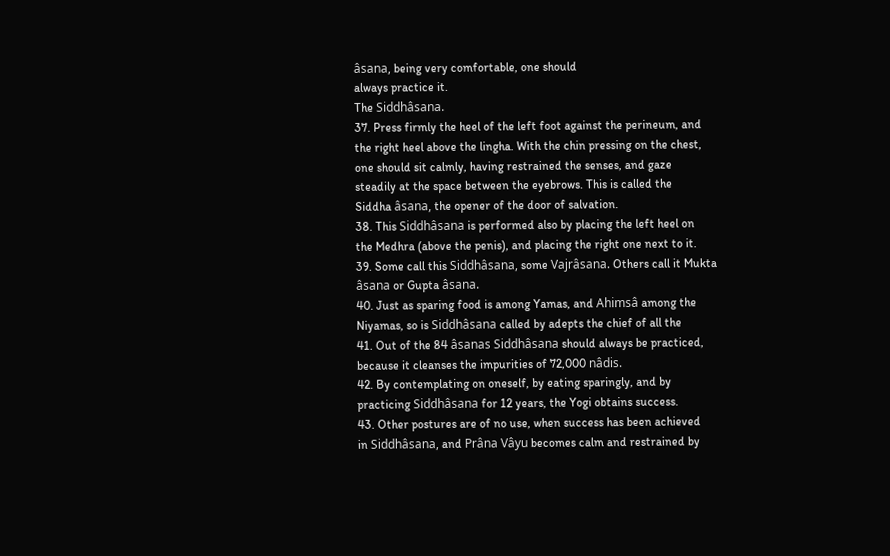âsana, being very comfortable, one should
always practice it.
The Siddhâsana.
37. Press firmly the heel of the left foot against the perineum, and
the right heel above the lingha. With the chin pressing on the chest,
one should sit calmly, having restrained the senses, and gaze
steadily at the space between the eyebrows. This is called the
Siddha âsana, the opener of the door of salvation.
38. This Siddhâsana is performed also by placing the left heel on
the Medhra (above the penis), and placing the right one next to it.
39. Some call this Siddhâsana, some Vajrâsana. Others call it Mukta
âsana or Gupta âsana.
40. Just as sparing food is among Yamas, and Ahimsâ among the
Niyamas, so is Siddhâsana called by adepts the chief of all the
41. Out of the 84 âsanas Siddhâsana should always be practiced,
because it cleanses the impurities of 72,000 nâdis.
42. By contemplating on oneself, by eating sparingly, and by
practicing Siddhâsana for 12 years, the Yogi obtains success.
43. Other postures are of no use, when success has been achieved
in Siddhâsana, and Prâna Vâyu becomes calm and restrained by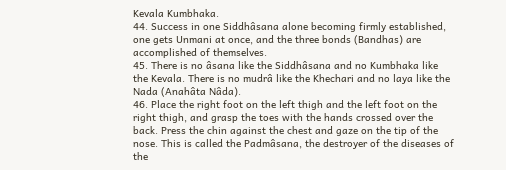Kevala Kumbhaka.
44. Success in one Siddhâsana alone becoming firmly established,
one gets Unmani at once, and the three bonds (Bandhas) are
accomplished of themselves.
45. There is no âsana like the Siddhâsana and no Kumbhaka like
the Kevala. There is no mudrâ like the Khechari and no laya like the
Nada (Anahâta Nâda).
46. Place the right foot on the left thigh and the left foot on the
right thigh, and grasp the toes with the hands crossed over the
back. Press the chin against the chest and gaze on the tip of the
nose. This is called the Padmâsana, the destroyer of the diseases of
the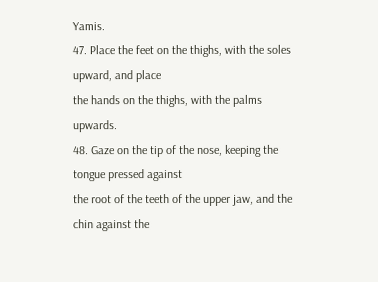Yamis.
47. Place the feet on the thighs, with the soles upward, and place
the hands on the thighs, with the palms upwards.
48. Gaze on the tip of the nose, keeping the tongue pressed against
the root of the teeth of the upper jaw, and the chin against the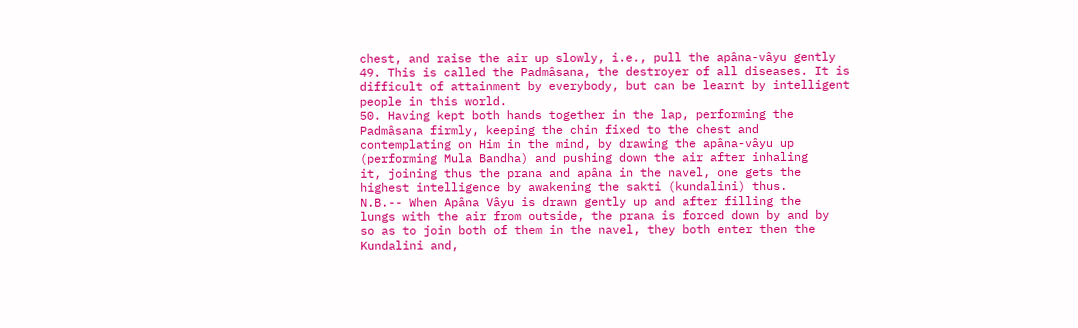chest, and raise the air up slowly, i.e., pull the apâna-vâyu gently
49. This is called the Padmâsana, the destroyer of all diseases. It is
difficult of attainment by everybody, but can be learnt by intelligent
people in this world.
50. Having kept both hands together in the lap, performing the
Padmâsana firmly, keeping the chin fixed to the chest and
contemplating on Him in the mind, by drawing the apâna-vâyu up
(performing Mula Bandha) and pushing down the air after inhaling
it, joining thus the prana and apâna in the navel, one gets the
highest intelligence by awakening the sakti (kundalini) thus.
N.B.-- When Apâna Vâyu is drawn gently up and after filling the
lungs with the air from outside, the prana is forced down by and by
so as to join both of them in the navel, they both enter then the
Kundalini and,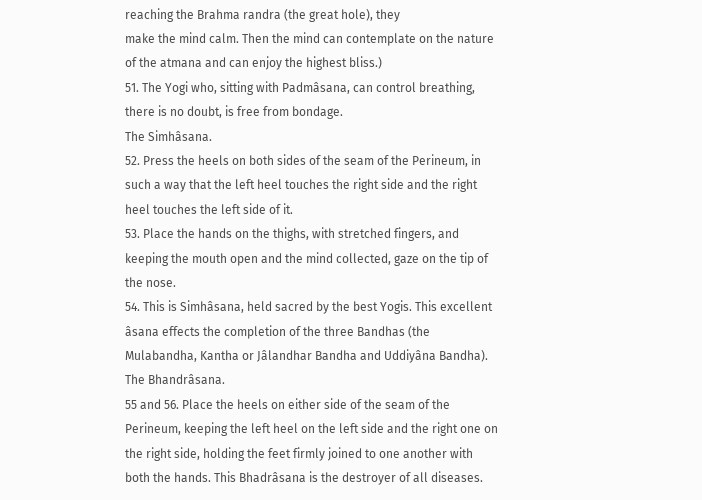reaching the Brahma randra (the great hole), they
make the mind calm. Then the mind can contemplate on the nature
of the atmana and can enjoy the highest bliss.)
51. The Yogi who, sitting with Padmâsana, can control breathing,
there is no doubt, is free from bondage.
The Simhâsana.
52. Press the heels on both sides of the seam of the Perineum, in
such a way that the left heel touches the right side and the right
heel touches the left side of it.
53. Place the hands on the thighs, with stretched fingers, and
keeping the mouth open and the mind collected, gaze on the tip of
the nose.
54. This is Simhâsana, held sacred by the best Yogis. This excellent
âsana effects the completion of the three Bandhas (the
Mulabandha, Kantha or Jâlandhar Bandha and Uddiyâna Bandha).
The Bhandrâsana.
55 and 56. Place the heels on either side of the seam of the
Perineum, keeping the left heel on the left side and the right one on
the right side, holding the feet firmly joined to one another with
both the hands. This Bhadrâsana is the destroyer of all diseases.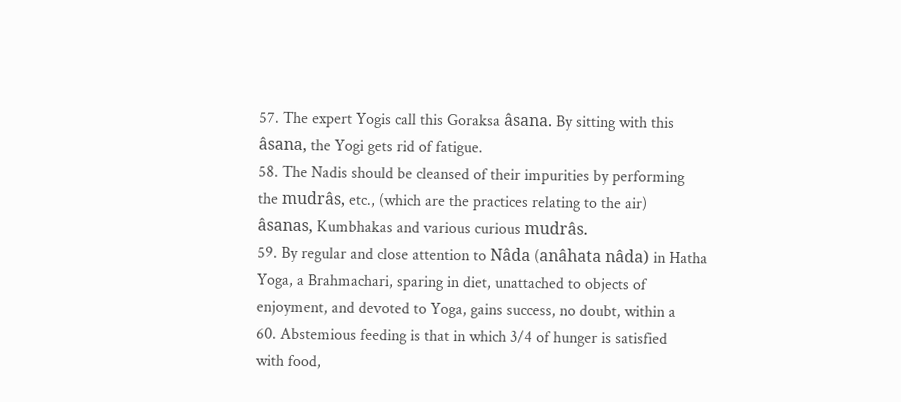57. The expert Yogis call this Goraksa âsana. By sitting with this
âsana, the Yogi gets rid of fatigue.
58. The Nadis should be cleansed of their impurities by performing
the mudrâs, etc., (which are the practices relating to the air)
âsanas, Kumbhakas and various curious mudrâs.
59. By regular and close attention to Nâda (anâhata nâda) in Hatha
Yoga, a Brahmachari, sparing in diet, unattached to objects of
enjoyment, and devoted to Yoga, gains success, no doubt, within a
60. Abstemious feeding is that in which 3/4 of hunger is satisfied
with food,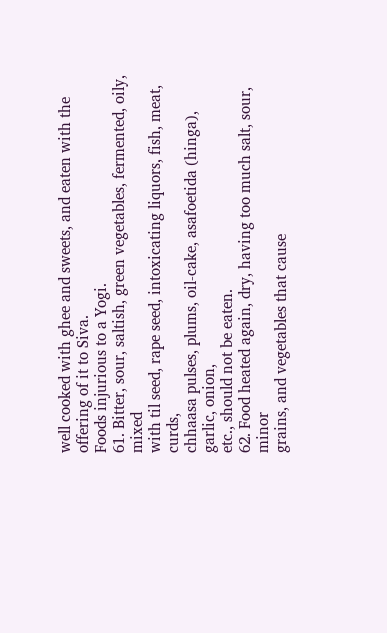well cooked with ghee and sweets, and eaten with the
offering of it to Siva.
Foods injurious to a Yogi.
61. Bitter, sour, saltish, green vegetables, fermented, oily, mixed
with til seed, rape seed, intoxicating liquors, fish, meat, curds,
chhaasa pulses, plums, oil-cake, asafoetida (hinga), garlic, onion,
etc., should not be eaten.
62. Food heated again, dry, having too much salt, sour, minor
grains, and vegetables that cause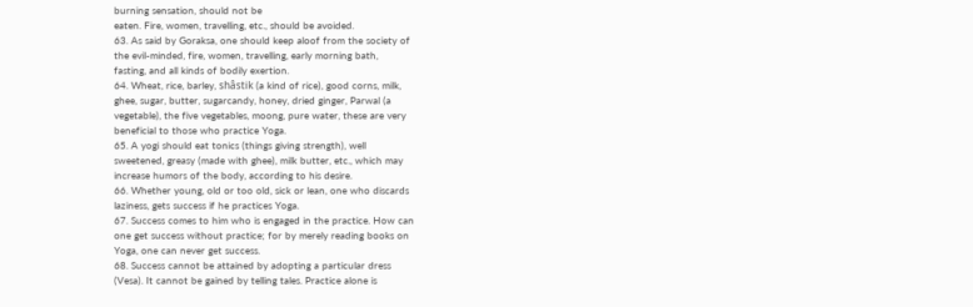burning sensation, should not be
eaten. Fire, women, travelling, etc., should be avoided.
63. As said by Goraksa, one should keep aloof from the society of
the evil-minded, fire, women, travelling, early morning bath,
fasting, and all kinds of bodily exertion.
64. Wheat, rice, barley, shâstik (a kind of rice), good corns, milk,
ghee, sugar, butter, sugarcandy, honey, dried ginger, Parwal (a
vegetable), the five vegetables, moong, pure water, these are very
beneficial to those who practice Yoga.
65. A yogi should eat tonics (things giving strength), well
sweetened, greasy (made with ghee), milk butter, etc., which may
increase humors of the body, according to his desire.
66. Whether young, old or too old, sick or lean, one who discards
laziness, gets success if he practices Yoga.
67. Success comes to him who is engaged in the practice. How can
one get success without practice; for by merely reading books on
Yoga, one can never get success.
68. Success cannot be attained by adopting a particular dress
(Vesa). It cannot be gained by telling tales. Practice alone is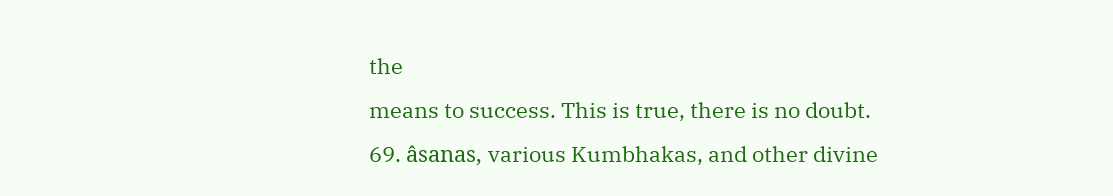the
means to success. This is true, there is no doubt.
69. âsanas, various Kumbhakas, and other divine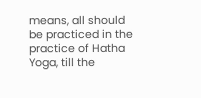means, all should
be practiced in the practice of Hatha Yoga, till the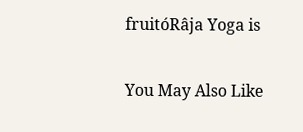fruitóRâja Yoga is

You May Also Like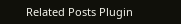Related Posts Plugin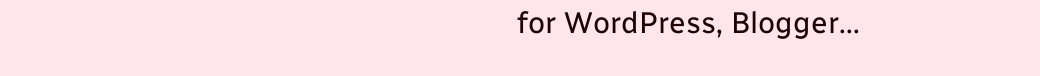for WordPress, Blogger...